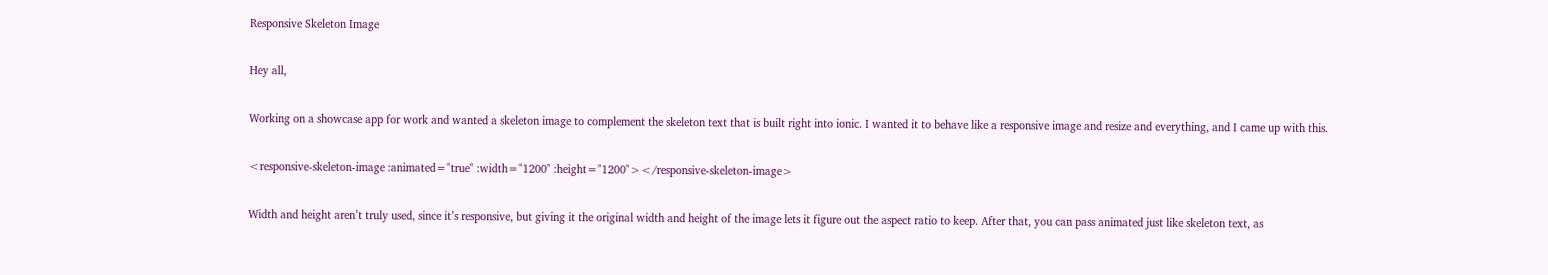Responsive Skeleton Image

Hey all,

Working on a showcase app for work and wanted a skeleton image to complement the skeleton text that is built right into ionic. I wanted it to behave like a responsive image and resize and everything, and I came up with this.

<responsive-skeleton-image :animated="true" :width="1200" :height="1200"></responsive-skeleton-image>

Width and height aren’t truly used, since it’s responsive, but giving it the original width and height of the image lets it figure out the aspect ratio to keep. After that, you can pass animated just like skeleton text, as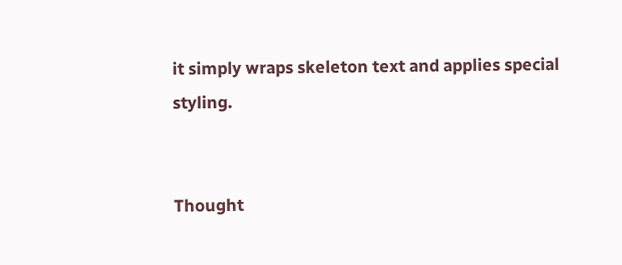it simply wraps skeleton text and applies special styling.


Thought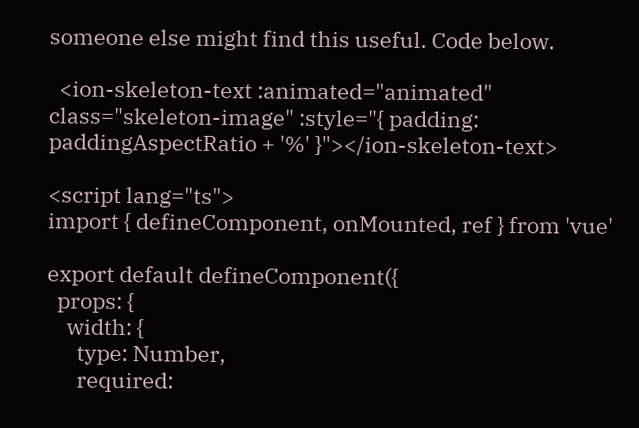someone else might find this useful. Code below.

  <ion-skeleton-text :animated="animated" class="skeleton-image" :style="{ padding: paddingAspectRatio + '%' }"></ion-skeleton-text>

<script lang="ts">
import { defineComponent, onMounted, ref } from 'vue'

export default defineComponent({
  props: {
    width: {
      type: Number,
      required: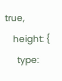true,
    height: {
      type: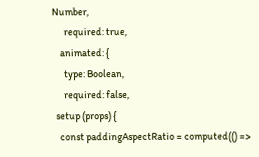Number,
      required: true,
    animated: {
      type: Boolean,
      required: false,
  setup (props) {
    const paddingAspectRatio = computed(() =>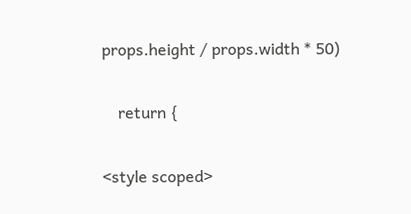props.height / props.width * 50)

    return {

<style scoped>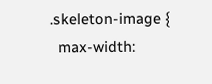.skeleton-image {
  max-width: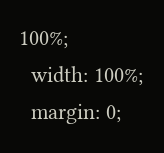100%;
  width: 100%;
  margin: 0;